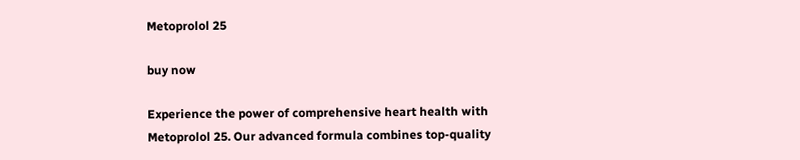Metoprolol 25

buy now

Experience the power of comprehensive heart health with Metoprolol 25. Our advanced formula combines top-quality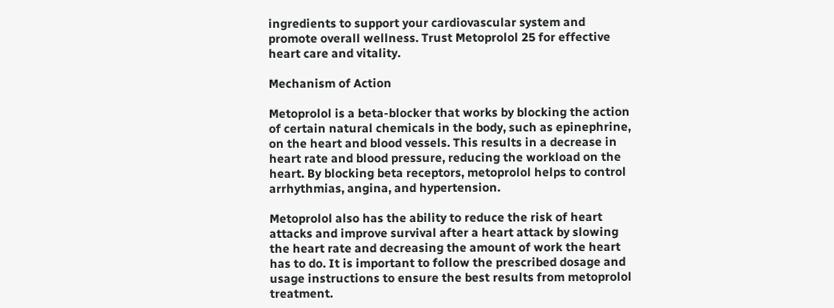ingredients to support your cardiovascular system and promote overall wellness. Trust Metoprolol 25 for effective heart care and vitality.

Mechanism of Action

Metoprolol is a beta-blocker that works by blocking the action of certain natural chemicals in the body, such as epinephrine, on the heart and blood vessels. This results in a decrease in heart rate and blood pressure, reducing the workload on the heart. By blocking beta receptors, metoprolol helps to control arrhythmias, angina, and hypertension.

Metoprolol also has the ability to reduce the risk of heart attacks and improve survival after a heart attack by slowing the heart rate and decreasing the amount of work the heart has to do. It is important to follow the prescribed dosage and usage instructions to ensure the best results from metoprolol treatment.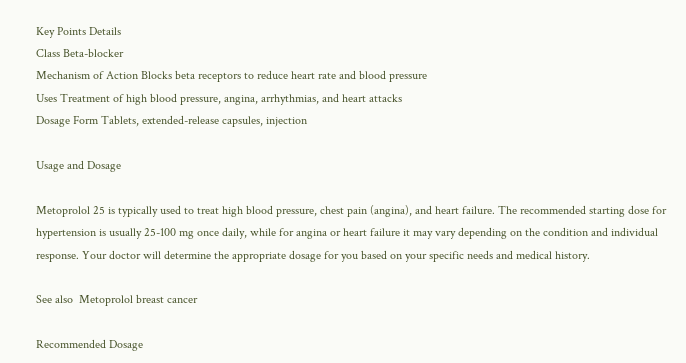Key Points Details
Class Beta-blocker
Mechanism of Action Blocks beta receptors to reduce heart rate and blood pressure
Uses Treatment of high blood pressure, angina, arrhythmias, and heart attacks
Dosage Form Tablets, extended-release capsules, injection

Usage and Dosage

Metoprolol 25 is typically used to treat high blood pressure, chest pain (angina), and heart failure. The recommended starting dose for hypertension is usually 25-100 mg once daily, while for angina or heart failure it may vary depending on the condition and individual response. Your doctor will determine the appropriate dosage for you based on your specific needs and medical history.

See also  Metoprolol breast cancer

Recommended Dosage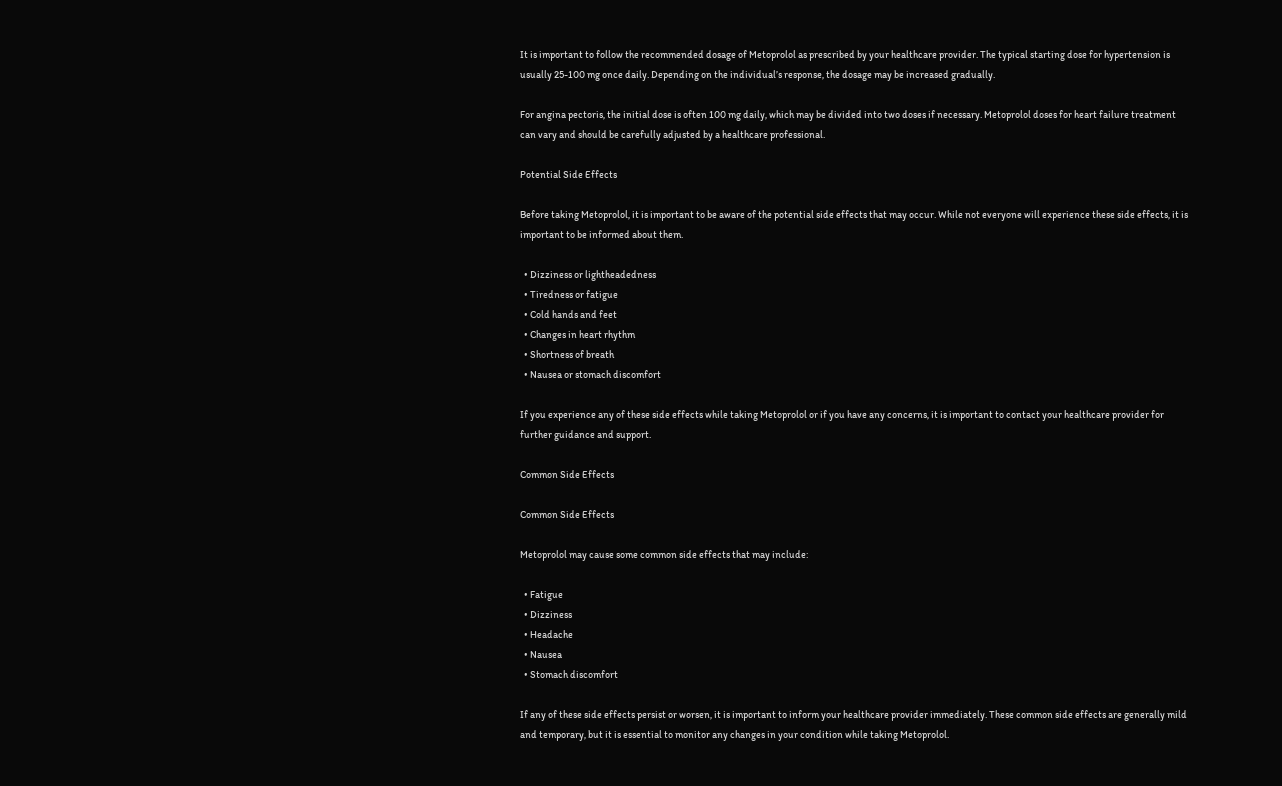It is important to follow the recommended dosage of Metoprolol as prescribed by your healthcare provider. The typical starting dose for hypertension is usually 25-100 mg once daily. Depending on the individual’s response, the dosage may be increased gradually.

For angina pectoris, the initial dose is often 100 mg daily, which may be divided into two doses if necessary. Metoprolol doses for heart failure treatment can vary and should be carefully adjusted by a healthcare professional.

Potential Side Effects

Before taking Metoprolol, it is important to be aware of the potential side effects that may occur. While not everyone will experience these side effects, it is important to be informed about them.

  • Dizziness or lightheadedness
  • Tiredness or fatigue
  • Cold hands and feet
  • Changes in heart rhythm
  • Shortness of breath
  • Nausea or stomach discomfort

If you experience any of these side effects while taking Metoprolol or if you have any concerns, it is important to contact your healthcare provider for further guidance and support.

Common Side Effects

Common Side Effects

Metoprolol may cause some common side effects that may include:

  • Fatigue
  • Dizziness
  • Headache
  • Nausea
  • Stomach discomfort

If any of these side effects persist or worsen, it is important to inform your healthcare provider immediately. These common side effects are generally mild and temporary, but it is essential to monitor any changes in your condition while taking Metoprolol.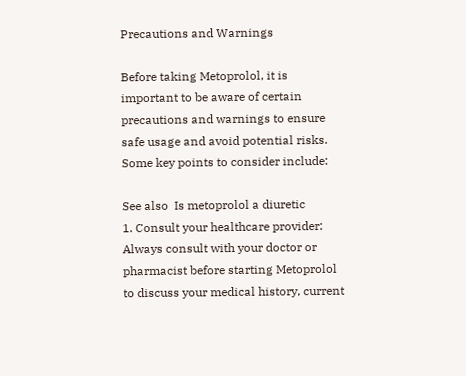Precautions and Warnings

Before taking Metoprolol, it is important to be aware of certain precautions and warnings to ensure safe usage and avoid potential risks. Some key points to consider include:

See also  Is metoprolol a diuretic
1. Consult your healthcare provider:
Always consult with your doctor or pharmacist before starting Metoprolol to discuss your medical history, current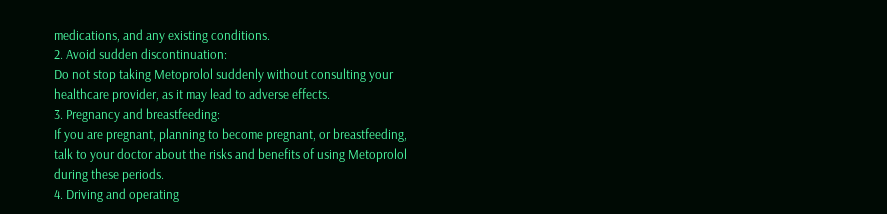medications, and any existing conditions.
2. Avoid sudden discontinuation:
Do not stop taking Metoprolol suddenly without consulting your healthcare provider, as it may lead to adverse effects.
3. Pregnancy and breastfeeding:
If you are pregnant, planning to become pregnant, or breastfeeding, talk to your doctor about the risks and benefits of using Metoprolol during these periods.
4. Driving and operating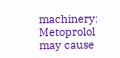machinery:
Metoprolol may cause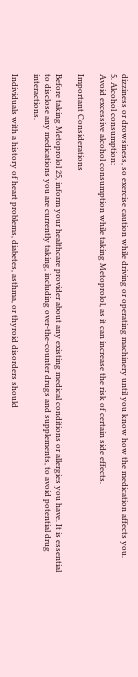dizziness or drowsiness, so exercise caution while driving or operating machinery until you know how the medication affects you.
5. Alcohol consumption:
Avoid excessive alcohol consumption while taking Metoprolol, as it can increase the risk of certain side effects.

Important Considerations

Before taking Metoprolol 25, inform your healthcare provider about any existing medical conditions or allergies you have. It is essential to disclose any medications you are currently taking, including over-the-counter drugs and supplements, to avoid potential drug interactions.

Individuals with a history of heart problems, diabetes, asthma, or thyroid disorders should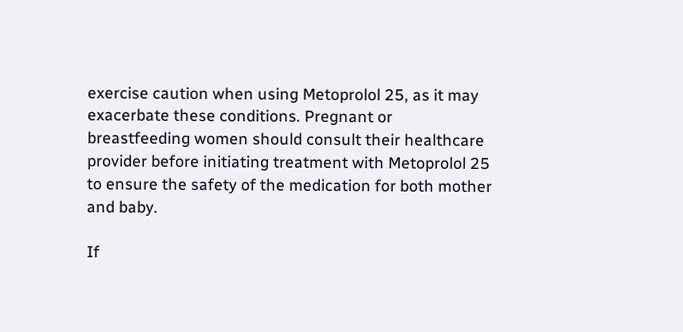exercise caution when using Metoprolol 25, as it may exacerbate these conditions. Pregnant or breastfeeding women should consult their healthcare provider before initiating treatment with Metoprolol 25 to ensure the safety of the medication for both mother and baby.

If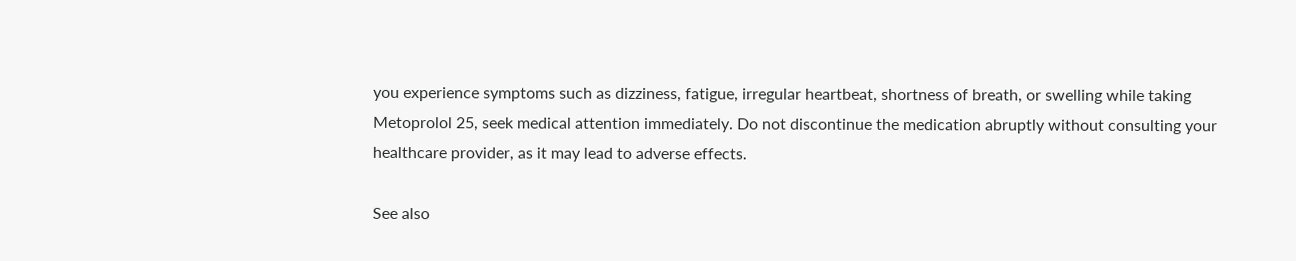you experience symptoms such as dizziness, fatigue, irregular heartbeat, shortness of breath, or swelling while taking Metoprolol 25, seek medical attention immediately. Do not discontinue the medication abruptly without consulting your healthcare provider, as it may lead to adverse effects.

See also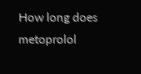How long does metoprolol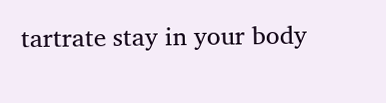tartrate stay in your body